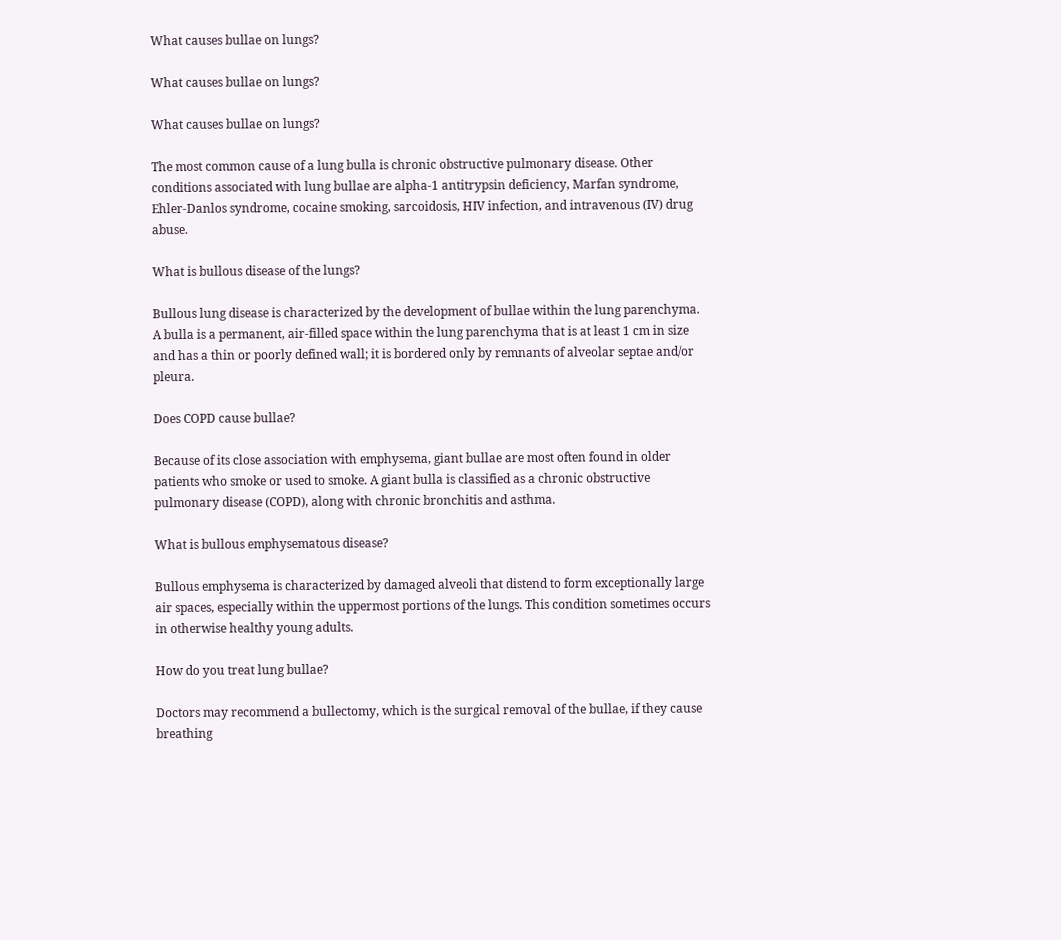What causes bullae on lungs?

What causes bullae on lungs?

What causes bullae on lungs?

The most common cause of a lung bulla is chronic obstructive pulmonary disease. Other conditions associated with lung bullae are alpha-1 antitrypsin deficiency, Marfan syndrome, Ehler-Danlos syndrome, cocaine smoking, sarcoidosis, HIV infection, and intravenous (IV) drug abuse.

What is bullous disease of the lungs?

Bullous lung disease is characterized by the development of bullae within the lung parenchyma. A bulla is a permanent, air-filled space within the lung parenchyma that is at least 1 cm in size and has a thin or poorly defined wall; it is bordered only by remnants of alveolar septae and/or pleura.

Does COPD cause bullae?

Because of its close association with emphysema, giant bullae are most often found in older patients who smoke or used to smoke. A giant bulla is classified as a chronic obstructive pulmonary disease (COPD), along with chronic bronchitis and asthma.

What is bullous emphysematous disease?

Bullous emphysema is characterized by damaged alveoli that distend to form exceptionally large air spaces, especially within the uppermost portions of the lungs. This condition sometimes occurs in otherwise healthy young adults.

How do you treat lung bullae?

Doctors may recommend a bullectomy, which is the surgical removal of the bullae, if they cause breathing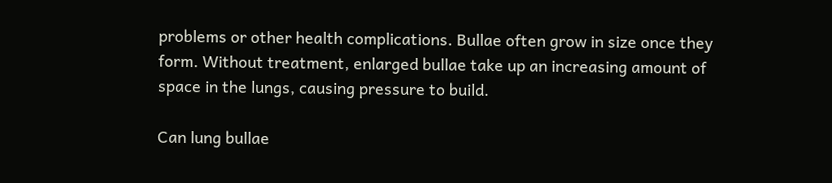problems or other health complications. Bullae often grow in size once they form. Without treatment, enlarged bullae take up an increasing amount of space in the lungs, causing pressure to build.

Can lung bullae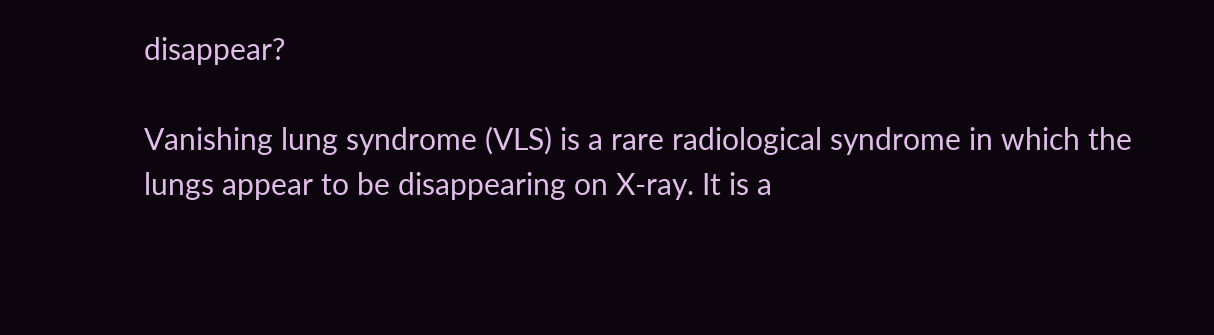disappear?

Vanishing lung syndrome (VLS) is a rare radiological syndrome in which the lungs appear to be disappearing on X-ray. It is a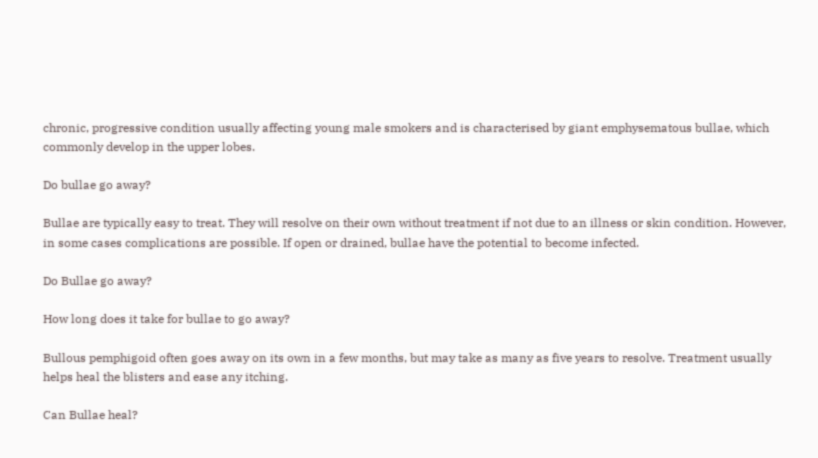chronic, progressive condition usually affecting young male smokers and is characterised by giant emphysematous bullae, which commonly develop in the upper lobes.

Do bullae go away?

Bullae are typically easy to treat. They will resolve on their own without treatment if not due to an illness or skin condition. However, in some cases complications are possible. If open or drained, bullae have the potential to become infected.

Do Bullae go away?

How long does it take for bullae to go away?

Bullous pemphigoid often goes away on its own in a few months, but may take as many as five years to resolve. Treatment usually helps heal the blisters and ease any itching.

Can Bullae heal?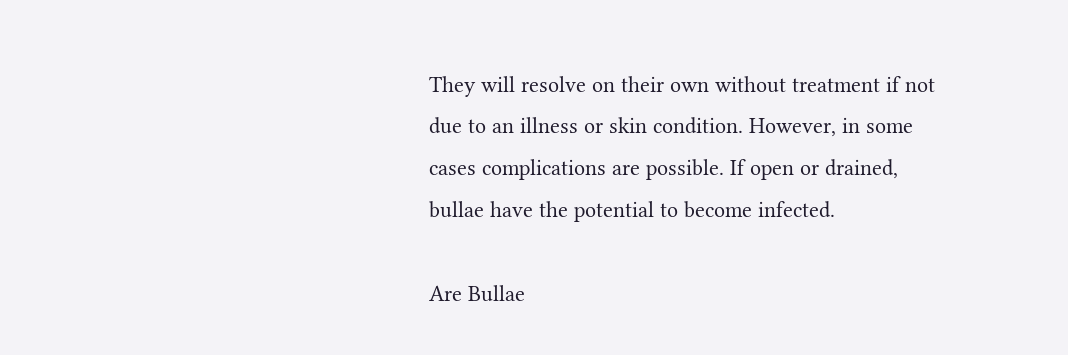They will resolve on their own without treatment if not due to an illness or skin condition. However, in some cases complications are possible. If open or drained, bullae have the potential to become infected.

Are Bullae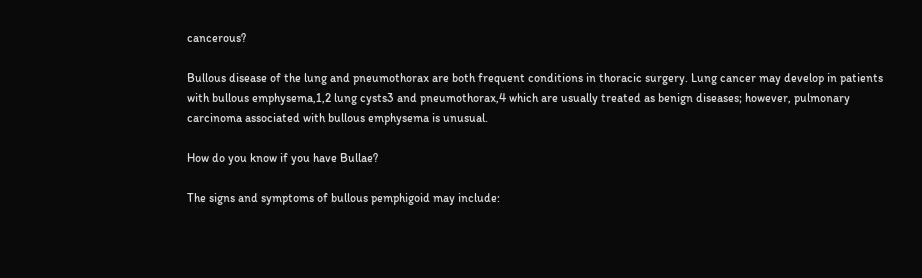cancerous?

Bullous disease of the lung and pneumothorax are both frequent conditions in thoracic surgery. Lung cancer may develop in patients with bullous emphysema,1,2 lung cysts3 and pneumothorax,4 which are usually treated as benign diseases; however, pulmonary carcinoma associated with bullous emphysema is unusual.

How do you know if you have Bullae?

The signs and symptoms of bullous pemphigoid may include: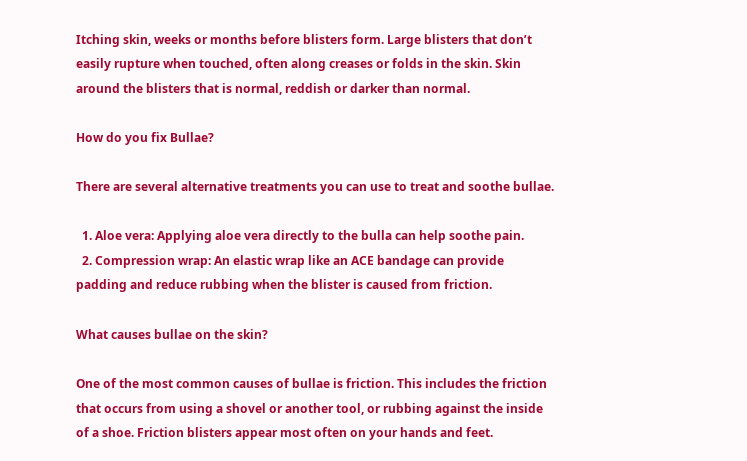Itching skin, weeks or months before blisters form. Large blisters that don’t easily rupture when touched, often along creases or folds in the skin. Skin around the blisters that is normal, reddish or darker than normal.

How do you fix Bullae?

There are several alternative treatments you can use to treat and soothe bullae.

  1. Aloe vera: Applying aloe vera directly to the bulla can help soothe pain.
  2. Compression wrap: An elastic wrap like an ACE bandage can provide padding and reduce rubbing when the blister is caused from friction.

What causes bullae on the skin?

One of the most common causes of bullae is friction. This includes the friction that occurs from using a shovel or another tool, or rubbing against the inside of a shoe. Friction blisters appear most often on your hands and feet.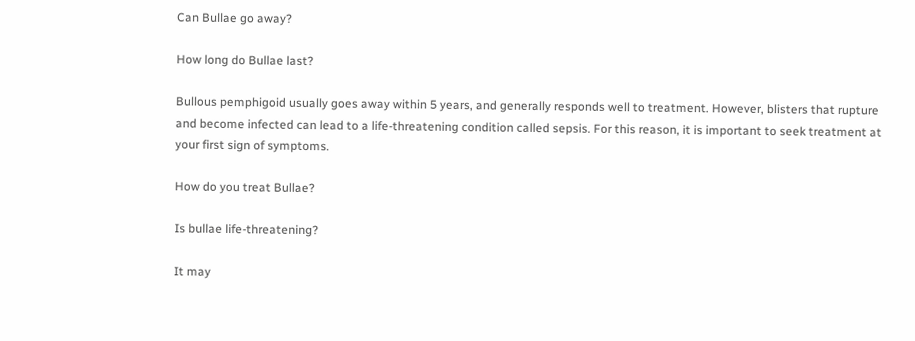Can Bullae go away?

How long do Bullae last?

Bullous pemphigoid usually goes away within 5 years, and generally responds well to treatment. However, blisters that rupture and become infected can lead to a life-threatening condition called sepsis. For this reason, it is important to seek treatment at your first sign of symptoms.

How do you treat Bullae?

Is bullae life-threatening?

It may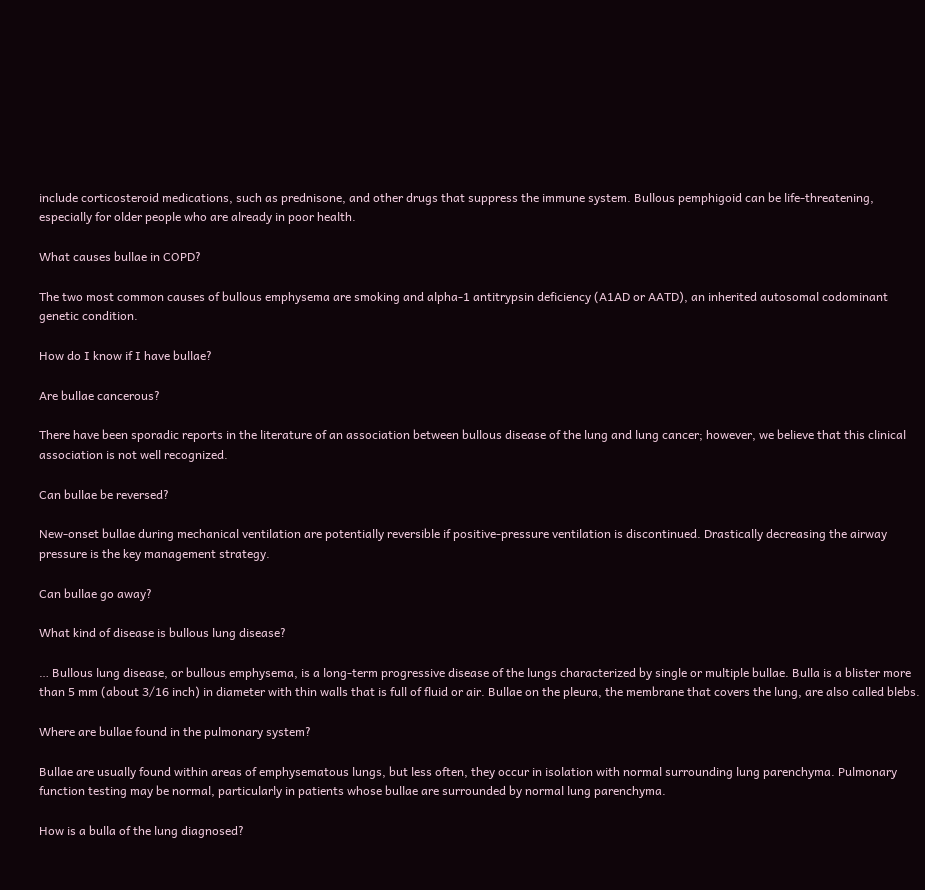include corticosteroid medications, such as prednisone, and other drugs that suppress the immune system. Bullous pemphigoid can be life-threatening, especially for older people who are already in poor health.

What causes bullae in COPD?

The two most common causes of bullous emphysema are smoking and alpha-1 antitrypsin deficiency (A1AD or AATD), an inherited autosomal codominant genetic condition.

How do I know if I have bullae?

Are bullae cancerous?

There have been sporadic reports in the literature of an association between bullous disease of the lung and lung cancer; however, we believe that this clinical association is not well recognized.

Can bullae be reversed?

New-onset bullae during mechanical ventilation are potentially reversible if positive-pressure ventilation is discontinued. Drastically decreasing the airway pressure is the key management strategy.

Can bullae go away?

What kind of disease is bullous lung disease?

… Bullous lung disease, or bullous emphysema, is a long-term progressive disease of the lungs characterized by single or multiple bullae. Bulla is a blister more than 5 mm (about 3/16 inch) in diameter with thin walls that is full of fluid or air. Bullae on the pleura, the membrane that covers the lung, are also called blebs.

Where are bullae found in the pulmonary system?

Bullae are usually found within areas of emphysematous lungs, but less often, they occur in isolation with normal surrounding lung parenchyma. Pulmonary function testing may be normal, particularly in patients whose bullae are surrounded by normal lung parenchyma.

How is a bulla of the lung diagnosed?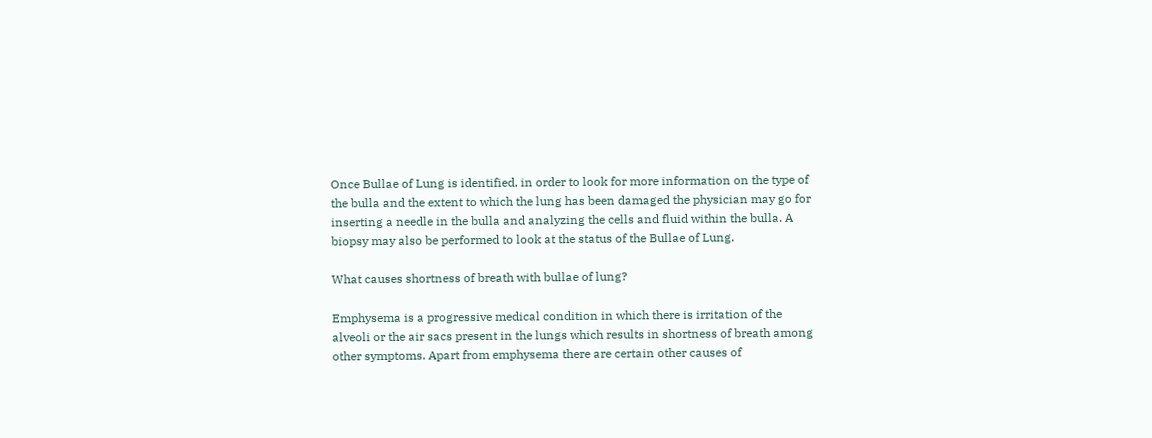Once Bullae of Lung is identified, in order to look for more information on the type of the bulla and the extent to which the lung has been damaged the physician may go for inserting a needle in the bulla and analyzing the cells and fluid within the bulla. A biopsy may also be performed to look at the status of the Bullae of Lung.

What causes shortness of breath with bullae of lung?

Emphysema is a progressive medical condition in which there is irritation of the alveoli or the air sacs present in the lungs which results in shortness of breath among other symptoms. Apart from emphysema there are certain other causes of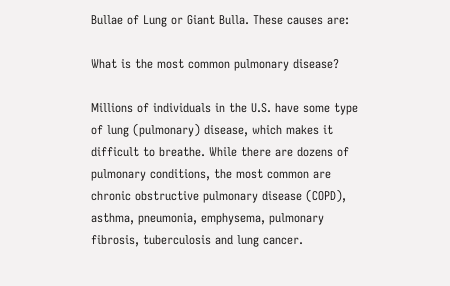Bullae of Lung or Giant Bulla. These causes are:

What is the most common pulmonary disease?

Millions of individuals in the U.S. have some type of lung (pulmonary) disease, which makes it difficult to breathe. While there are dozens of pulmonary conditions, the most common are chronic obstructive pulmonary disease (COPD), asthma, pneumonia, emphysema, pulmonary fibrosis, tuberculosis and lung cancer.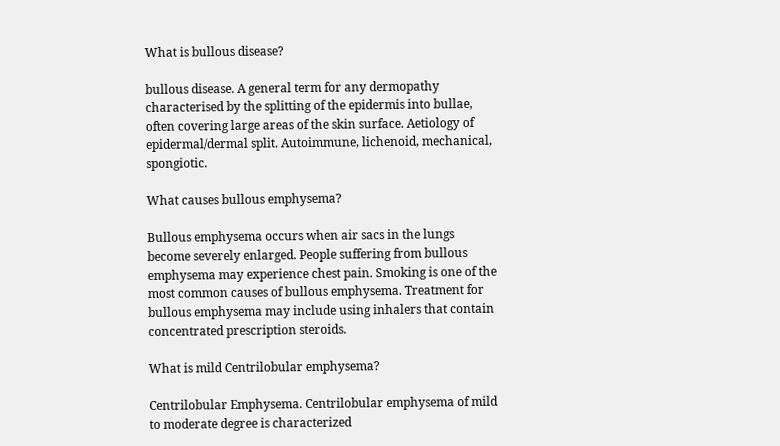What is bullous disease?

bullous disease. A general term for any dermopathy characterised by the splitting of the epidermis into bullae, often covering large areas of the skin surface. Aetiology of epidermal/dermal split. Autoimmune, lichenoid, mechanical, spongiotic.

What causes bullous emphysema?

Bullous emphysema occurs when air sacs in the lungs become severely enlarged. People suffering from bullous emphysema may experience chest pain. Smoking is one of the most common causes of bullous emphysema. Treatment for bullous emphysema may include using inhalers that contain concentrated prescription steroids.

What is mild Centrilobular emphysema?

Centrilobular Emphysema. Centrilobular emphysema of mild to moderate degree is characterized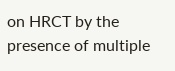on HRCT by the presence of multiple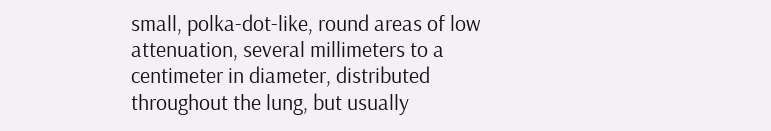small, polka-dot-like, round areas of low attenuation, several millimeters to a centimeter in diameter, distributed throughout the lung, but usually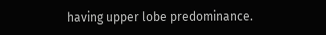having upper lobe predominance.